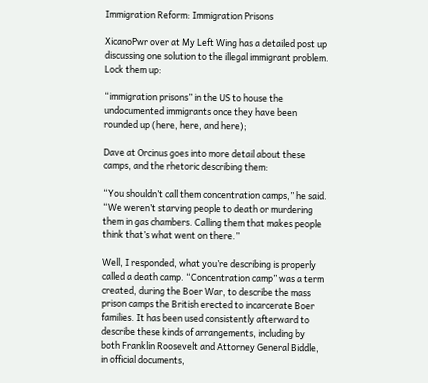Immigration Reform: Immigration Prisons

XicanoPwr over at My Left Wing has a detailed post up discussing one solution to the illegal immigrant problem. Lock them up:

“immigration prisons” in the US to house the undocumented immigrants once they have been rounded up (here, here, and here);

Dave at Orcinus goes into more detail about these camps, and the rhetoric describing them:

“You shouldn’t call them concentration camps,” he said. “We weren’t starving people to death or murdering them in gas chambers. Calling them that makes people think that’s what went on there.”

Well, I responded, what you’re describing is properly called a death camp. “Concentration camp” was a term created, during the Boer War, to describe the mass prison camps the British erected to incarcerate Boer families. It has been used consistently afterward to describe these kinds of arrangements, including by both Franklin Roosevelt and Attorney General Biddle, in official documents,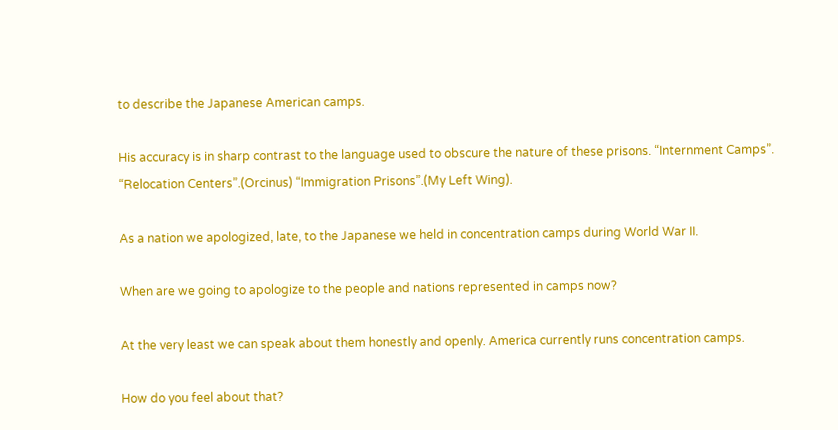to describe the Japanese American camps.

His accuracy is in sharp contrast to the language used to obscure the nature of these prisons. “Internment Camps”. “Relocation Centers”.(Orcinus) “Immigration Prisons”.(My Left Wing).

As a nation we apologized, late, to the Japanese we held in concentration camps during World War II.

When are we going to apologize to the people and nations represented in camps now?

At the very least we can speak about them honestly and openly. America currently runs concentration camps.

How do you feel about that?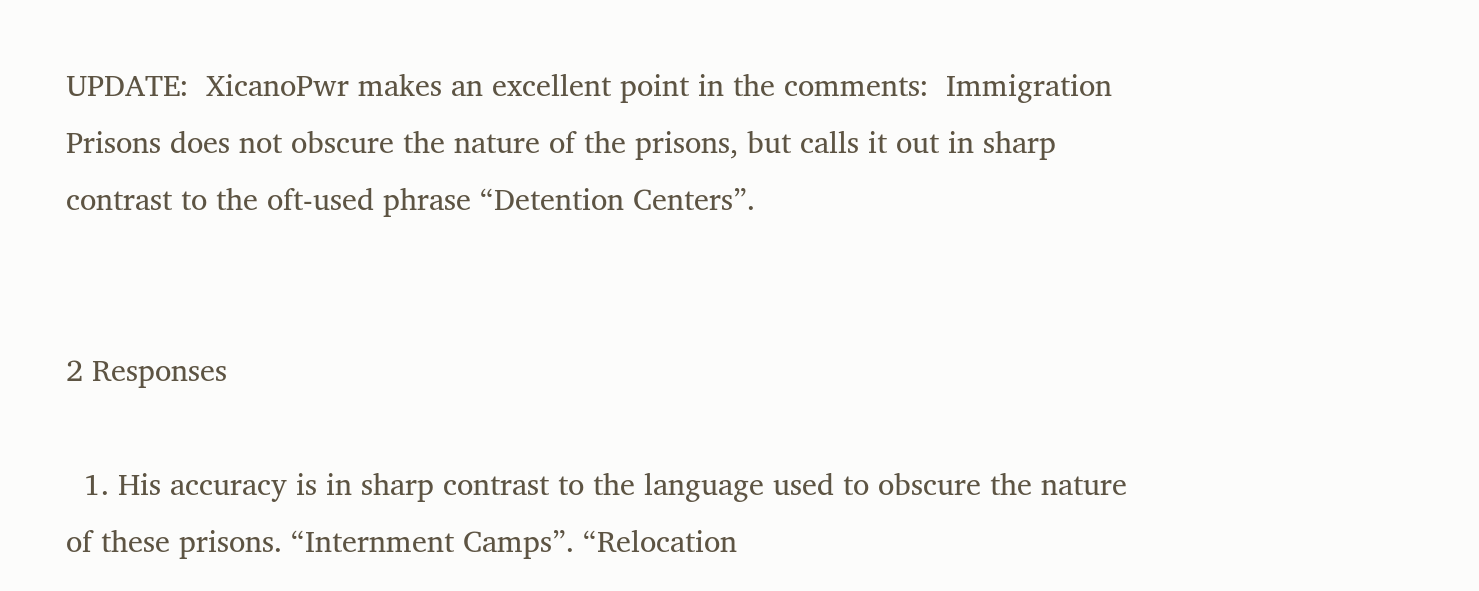UPDATE:  XicanoPwr makes an excellent point in the comments:  Immigration Prisons does not obscure the nature of the prisons, but calls it out in sharp contrast to the oft-used phrase “Detention Centers”.


2 Responses

  1. His accuracy is in sharp contrast to the language used to obscure the nature of these prisons. “Internment Camps”. “Relocation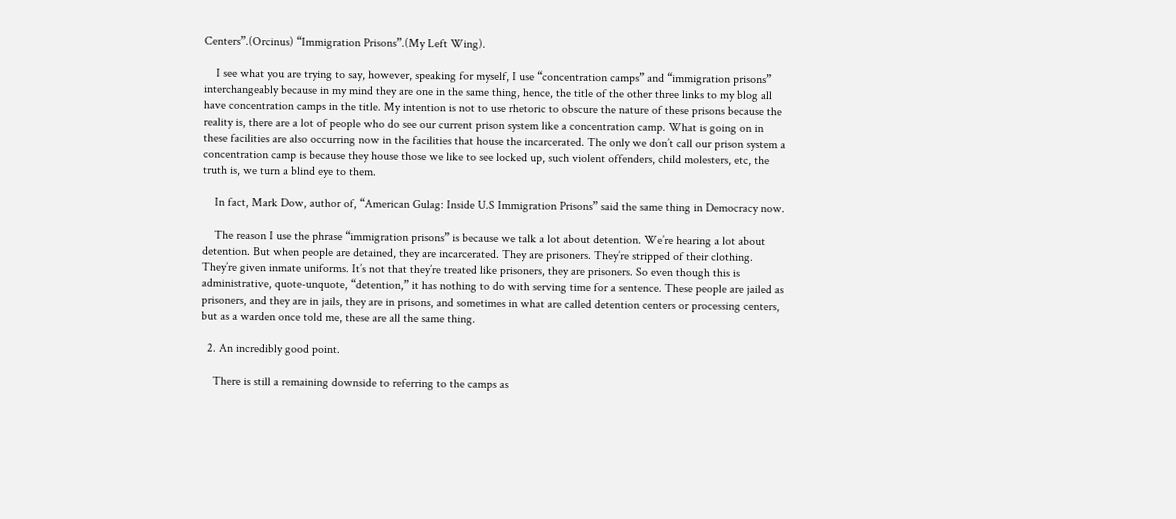Centers”.(Orcinus) “Immigration Prisons”.(My Left Wing).

    I see what you are trying to say, however, speaking for myself, I use “concentration camps” and “immigration prisons” interchangeably because in my mind they are one in the same thing, hence, the title of the other three links to my blog all have concentration camps in the title. My intention is not to use rhetoric to obscure the nature of these prisons because the reality is, there are a lot of people who do see our current prison system like a concentration camp. What is going on in these facilities are also occurring now in the facilities that house the incarcerated. The only we don’t call our prison system a concentration camp is because they house those we like to see locked up, such violent offenders, child molesters, etc, the truth is, we turn a blind eye to them.

    In fact, Mark Dow, author of, “American Gulag: Inside U.S Immigration Prisons” said the same thing in Democracy now.

    The reason I use the phrase “immigration prisons” is because we talk a lot about detention. We’re hearing a lot about detention. But when people are detained, they are incarcerated. They are prisoners. They’re stripped of their clothing. They’re given inmate uniforms. It’s not that they’re treated like prisoners, they are prisoners. So even though this is administrative, quote-unquote, “detention,” it has nothing to do with serving time for a sentence. These people are jailed as prisoners, and they are in jails, they are in prisons, and sometimes in what are called detention centers or processing centers, but as a warden once told me, these are all the same thing.

  2. An incredibly good point.

    There is still a remaining downside to referring to the camps as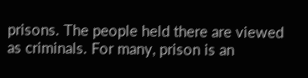prisons. The people held there are viewed as criminals. For many, prison is an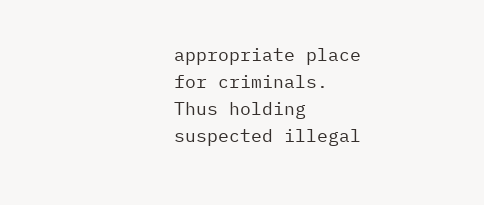appropriate place for criminals. Thus holding suspected illegal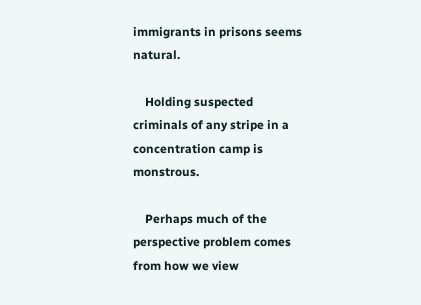immigrants in prisons seems natural.

    Holding suspected criminals of any stripe in a concentration camp is monstrous.

    Perhaps much of the perspective problem comes from how we view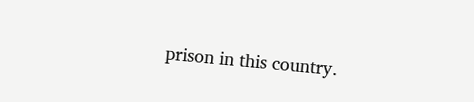prison in this country.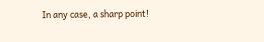In any case, a sharp point!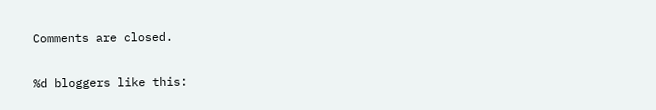Comments are closed.

%d bloggers like this: